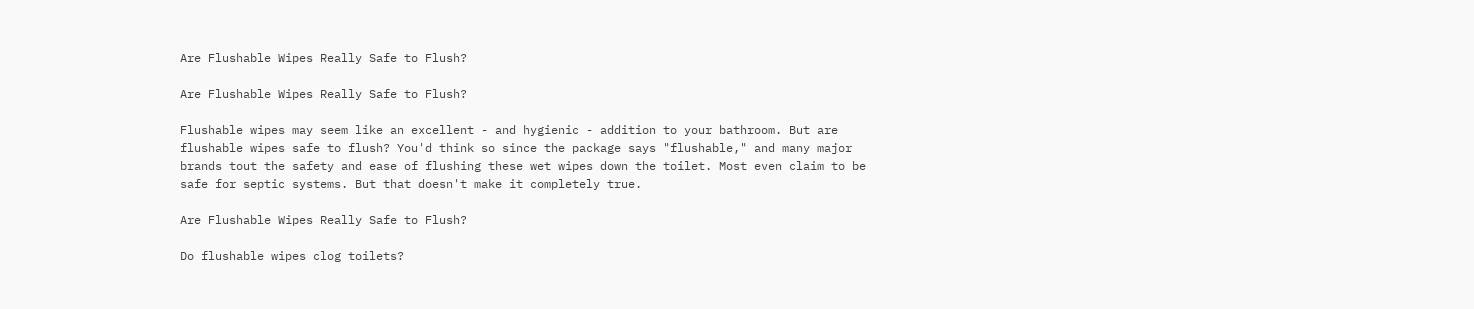Are Flushable Wipes Really Safe to Flush?

Are Flushable Wipes Really Safe to Flush?

Flushable wipes may seem like an excellent - and hygienic - addition to your bathroom. But are flushable wipes safe to flush? You'd think so since the package says "flushable," and many major brands tout the safety and ease of flushing these wet wipes down the toilet. Most even claim to be safe for septic systems. But that doesn't make it completely true.

Are Flushable Wipes Really Safe to Flush?

Do flushable wipes clog toilets?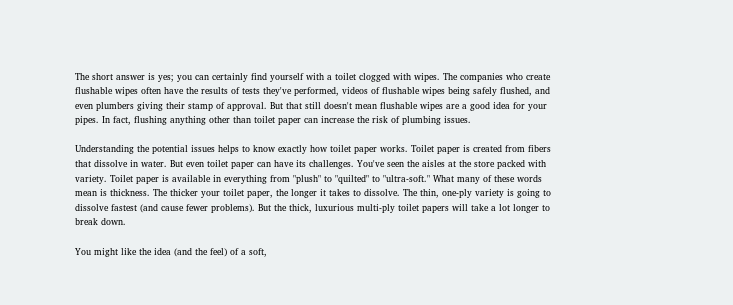The short answer is yes; you can certainly find yourself with a toilet clogged with wipes. The companies who create flushable wipes often have the results of tests they've performed, videos of flushable wipes being safely flushed, and even plumbers giving their stamp of approval. But that still doesn't mean flushable wipes are a good idea for your pipes. In fact, flushing anything other than toilet paper can increase the risk of plumbing issues.

Understanding the potential issues helps to know exactly how toilet paper works. Toilet paper is created from fibers that dissolve in water. But even toilet paper can have its challenges. You've seen the aisles at the store packed with variety. Toilet paper is available in everything from "plush" to "quilted" to "ultra-soft." What many of these words mean is thickness. The thicker your toilet paper, the longer it takes to dissolve. The thin, one-ply variety is going to dissolve fastest (and cause fewer problems). But the thick, luxurious multi-ply toilet papers will take a lot longer to break down.

You might like the idea (and the feel) of a soft,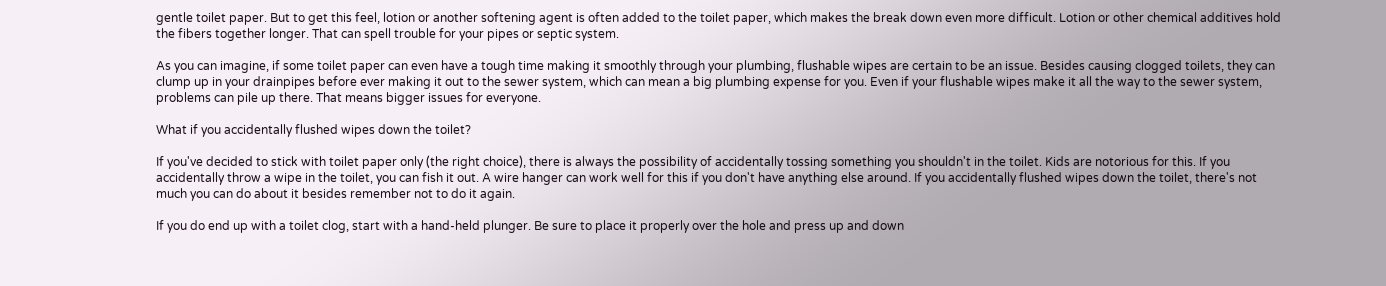gentle toilet paper. But to get this feel, lotion or another softening agent is often added to the toilet paper, which makes the break down even more difficult. Lotion or other chemical additives hold the fibers together longer. That can spell trouble for your pipes or septic system.

As you can imagine, if some toilet paper can even have a tough time making it smoothly through your plumbing, flushable wipes are certain to be an issue. Besides causing clogged toilets, they can clump up in your drainpipes before ever making it out to the sewer system, which can mean a big plumbing expense for you. Even if your flushable wipes make it all the way to the sewer system, problems can pile up there. That means bigger issues for everyone.

What if you accidentally flushed wipes down the toilet?

If you've decided to stick with toilet paper only (the right choice), there is always the possibility of accidentally tossing something you shouldn't in the toilet. Kids are notorious for this. If you accidentally throw a wipe in the toilet, you can fish it out. A wire hanger can work well for this if you don't have anything else around. If you accidentally flushed wipes down the toilet, there's not much you can do about it besides remember not to do it again.

If you do end up with a toilet clog, start with a hand-held plunger. Be sure to place it properly over the hole and press up and down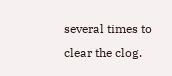several times to clear the clog.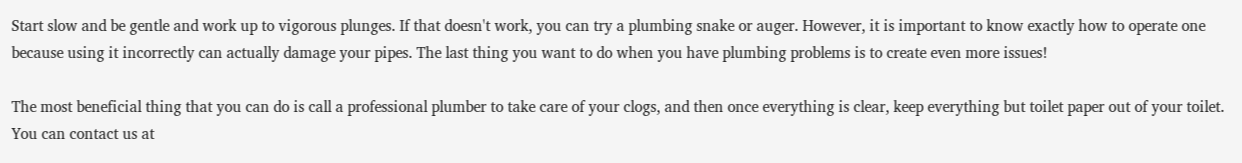Start slow and be gentle and work up to vigorous plunges. If that doesn't work, you can try a plumbing snake or auger. However, it is important to know exactly how to operate one because using it incorrectly can actually damage your pipes. The last thing you want to do when you have plumbing problems is to create even more issues!

The most beneficial thing that you can do is call a professional plumber to take care of your clogs, and then once everything is clear, keep everything but toilet paper out of your toilet. You can contact us at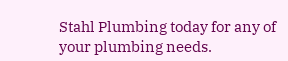Stahl Plumbing today for any of your plumbing needs.